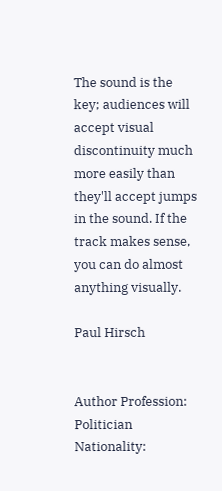The sound is the key; audiences will accept visual discontinuity much more easily than they'll accept jumps in the sound. If the track makes sense, you can do almost anything visually.

Paul Hirsch


Author Profession: Politician
Nationality: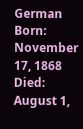German
Born: November 17, 1868
Died: August 1,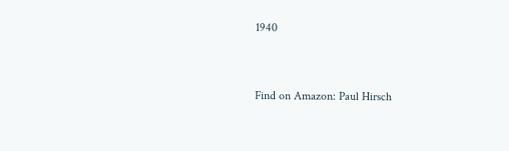1940


Find on Amazon: Paul Hirsch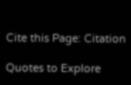Cite this Page: Citation

Quotes to Explore